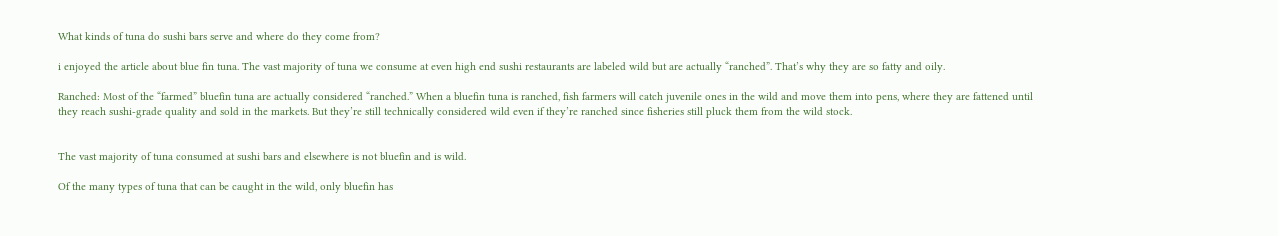What kinds of tuna do sushi bars serve and where do they come from?

i enjoyed the article about blue fin tuna. The vast majority of tuna we consume at even high end sushi restaurants are labeled wild but are actually “ranched”. That’s why they are so fatty and oily.

Ranched: Most of the “farmed” bluefin tuna are actually considered “ranched.” When a bluefin tuna is ranched, fish farmers will catch juvenile ones in the wild and move them into pens, where they are fattened until they reach sushi-grade quality and sold in the markets. But they’re still technically considered wild even if they’re ranched since fisheries still pluck them from the wild stock.


The vast majority of tuna consumed at sushi bars and elsewhere is not bluefin and is wild.

Of the many types of tuna that can be caught in the wild, only bluefin has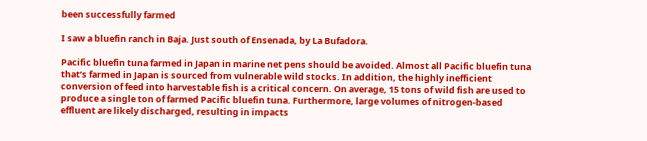been successfully farmed

I saw a bluefin ranch in Baja. Just south of Ensenada, by La Bufadora.

Pacific bluefin tuna farmed in Japan in marine net pens should be avoided. Almost all Pacific bluefin tuna that’s farmed in Japan is sourced from vulnerable wild stocks. In addition, the highly inefficient conversion of feed into harvestable fish is a critical concern. On average, 15 tons of wild fish are used to produce a single ton of farmed Pacific bluefin tuna. Furthermore, large volumes of nitrogen-based effluent are likely discharged, resulting in impacts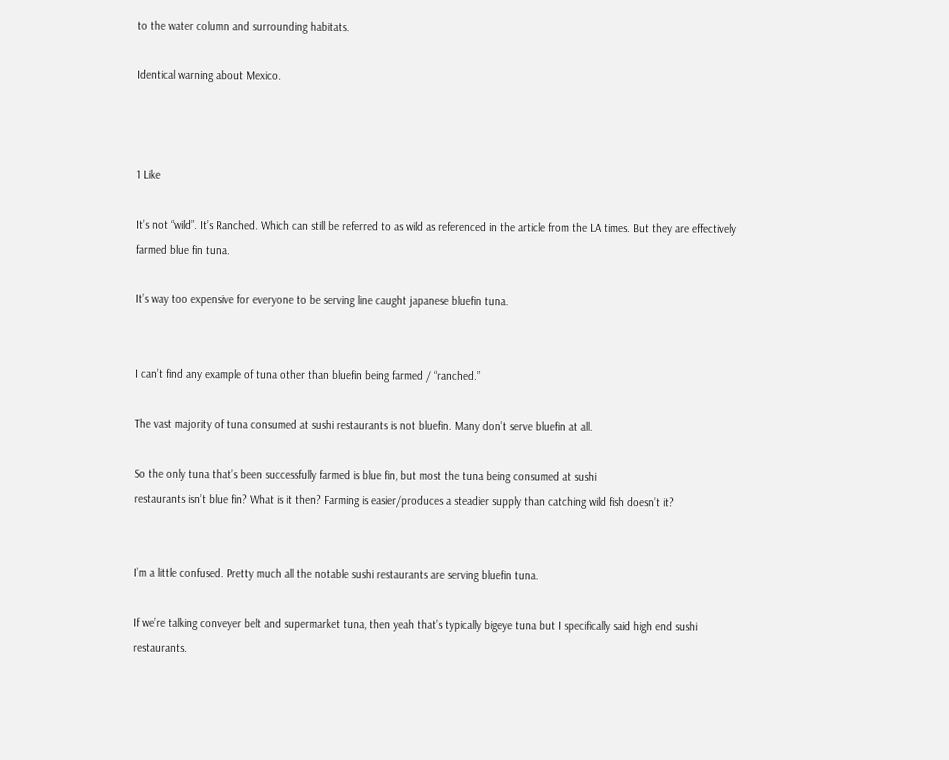to the water column and surrounding habitats.

Identical warning about Mexico.



1 Like

It’s not “wild”. It’s Ranched. Which can still be referred to as wild as referenced in the article from the LA times. But they are effectively farmed blue fin tuna.

It’s way too expensive for everyone to be serving line caught japanese bluefin tuna.


I can’t find any example of tuna other than bluefin being farmed / “ranched.”

The vast majority of tuna consumed at sushi restaurants is not bluefin. Many don’t serve bluefin at all.

So the only tuna that’s been successfully farmed is blue fin, but most the tuna being consumed at sushi
restaurants isn’t blue fin? What is it then? Farming is easier/produces a steadier supply than catching wild fish doesn’t it?


I’m a little confused. Pretty much all the notable sushi restaurants are serving bluefin tuna.

If we’re talking conveyer belt and supermarket tuna, then yeah that’s typically bigeye tuna but I specifically said high end sushi restaurants.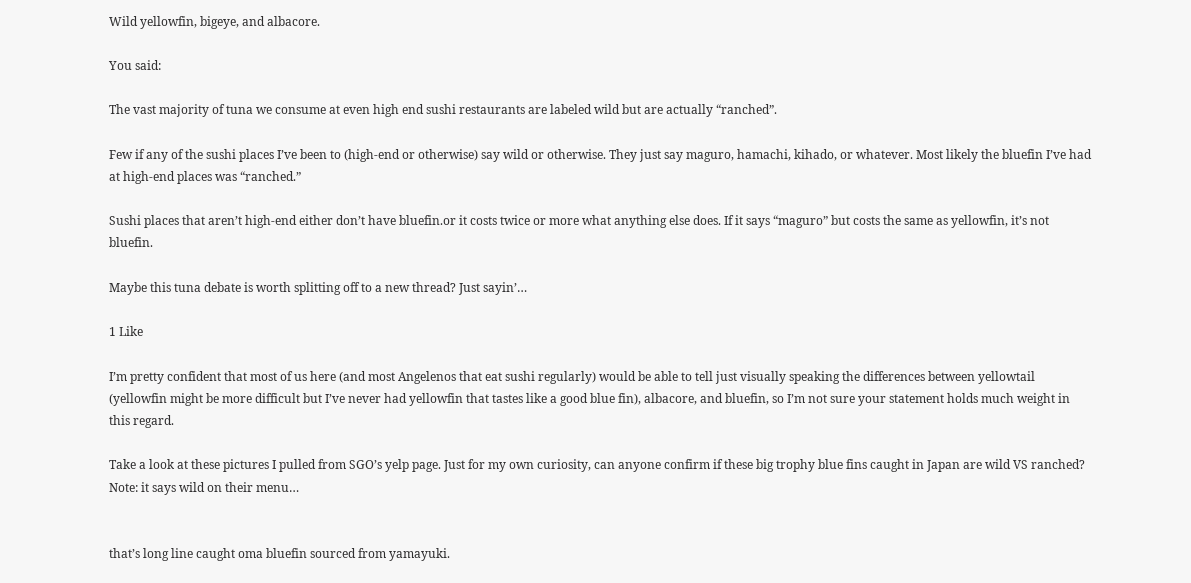Wild yellowfin, bigeye, and albacore.

You said:

The vast majority of tuna we consume at even high end sushi restaurants are labeled wild but are actually “ranched”.

Few if any of the sushi places I’ve been to (high-end or otherwise) say wild or otherwise. They just say maguro, hamachi, kihado, or whatever. Most likely the bluefin I’ve had at high-end places was “ranched.”

Sushi places that aren’t high-end either don’t have bluefin.or it costs twice or more what anything else does. If it says “maguro” but costs the same as yellowfin, it’s not bluefin.

Maybe this tuna debate is worth splitting off to a new thread? Just sayin’…

1 Like

I’m pretty confident that most of us here (and most Angelenos that eat sushi regularly) would be able to tell just visually speaking the differences between yellowtail (yellowfin might be more difficult but I’ve never had yellowfin that tastes like a good blue fin), albacore, and bluefin, so I’m not sure your statement holds much weight in this regard.

Take a look at these pictures I pulled from SGO’s yelp page. Just for my own curiosity, can anyone confirm if these big trophy blue fins caught in Japan are wild VS ranched? Note: it says wild on their menu…


that’s long line caught oma bluefin sourced from yamayuki.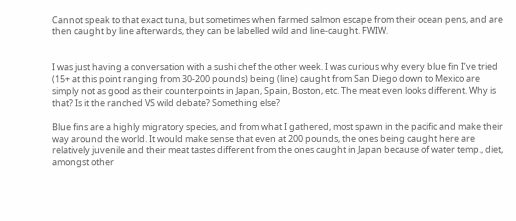Cannot speak to that exact tuna, but sometimes when farmed salmon escape from their ocean pens, and are then caught by line afterwards, they can be labelled wild and line-caught. FWIW.


I was just having a conversation with a sushi chef the other week. I was curious why every blue fin I’ve tried (15+ at this point ranging from 30-200 pounds) being (line) caught from San Diego down to Mexico are simply not as good as their counterpoints in Japan, Spain, Boston, etc. The meat even looks different. Why is that? Is it the ranched VS wild debate? Something else?

Blue fins are a highly migratory species, and from what I gathered, most spawn in the pacific and make their way around the world. It would make sense that even at 200 pounds, the ones being caught here are relatively juvenile and their meat tastes different from the ones caught in Japan because of water temp., diet, amongst other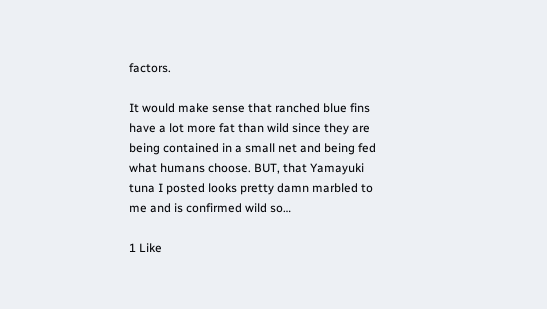factors.

It would make sense that ranched blue fins have a lot more fat than wild since they are being contained in a small net and being fed what humans choose. BUT, that Yamayuki tuna I posted looks pretty damn marbled to me and is confirmed wild so…

1 Like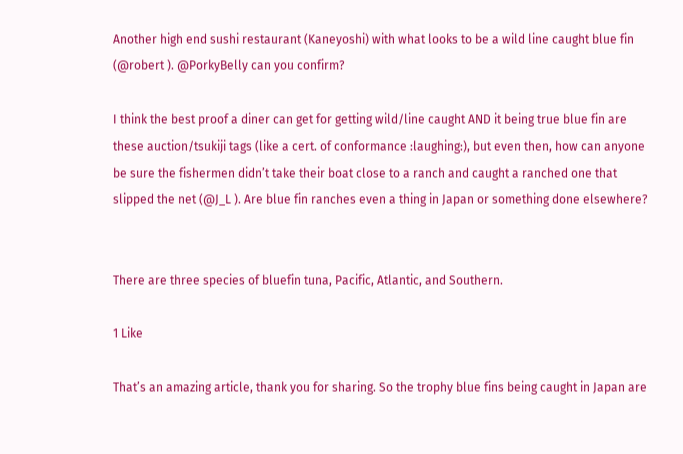Another high end sushi restaurant (Kaneyoshi) with what looks to be a wild line caught blue fin (@robert ). @PorkyBelly can you confirm?

I think the best proof a diner can get for getting wild/line caught AND it being true blue fin are these auction/tsukiji tags (like a cert. of conformance :laughing:), but even then, how can anyone be sure the fishermen didn’t take their boat close to a ranch and caught a ranched one that slipped the net (@J_L ). Are blue fin ranches even a thing in Japan or something done elsewhere?


There are three species of bluefin tuna, Pacific, Atlantic, and Southern.

1 Like

That’s an amazing article, thank you for sharing. So the trophy blue fins being caught in Japan are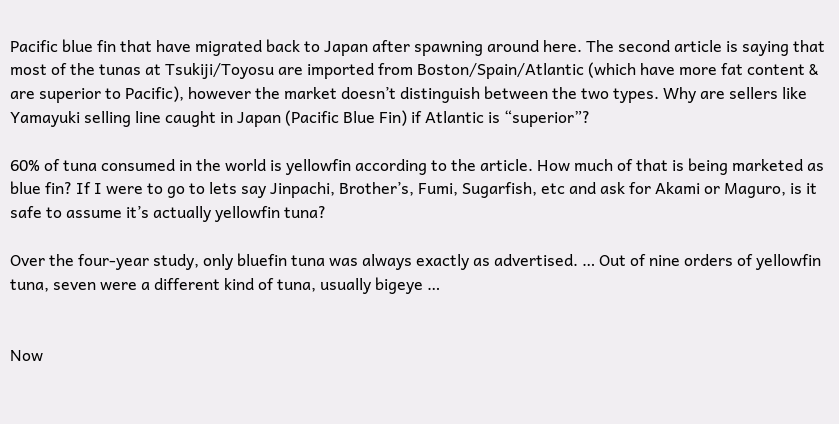Pacific blue fin that have migrated back to Japan after spawning around here. The second article is saying that most of the tunas at Tsukiji/Toyosu are imported from Boston/Spain/Atlantic (which have more fat content & are superior to Pacific), however the market doesn’t distinguish between the two types. Why are sellers like Yamayuki selling line caught in Japan (Pacific Blue Fin) if Atlantic is “superior”?

60% of tuna consumed in the world is yellowfin according to the article. How much of that is being marketed as blue fin? If I were to go to lets say Jinpachi, Brother’s, Fumi, Sugarfish, etc and ask for Akami or Maguro, is it safe to assume it’s actually yellowfin tuna?

Over the four-year study, only bluefin tuna was always exactly as advertised. … Out of nine orders of yellowfin tuna, seven were a different kind of tuna, usually bigeye …


Now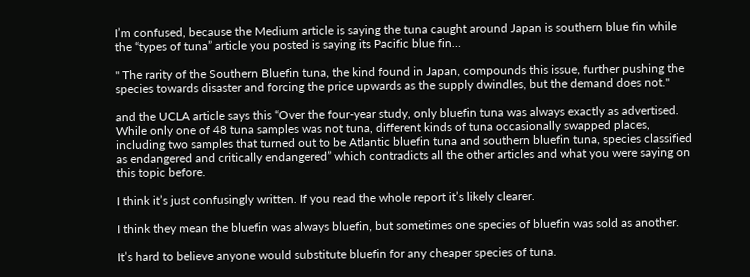I’m confused, because the Medium article is saying the tuna caught around Japan is southern blue fin while the “types of tuna” article you posted is saying its Pacific blue fin…

" The rarity of the Southern Bluefin tuna, the kind found in Japan, compounds this issue, further pushing the species towards disaster and forcing the price upwards as the supply dwindles, but the demand does not."

and the UCLA article says this “Over the four-year study, only bluefin tuna was always exactly as advertised. While only one of 48 tuna samples was not tuna, different kinds of tuna occasionally swapped places, including two samples that turned out to be Atlantic bluefin tuna and southern bluefin tuna, species classified as endangered and critically endangered” which contradicts all the other articles and what you were saying on this topic before.

I think it’s just confusingly written. If you read the whole report it’s likely clearer.

I think they mean the bluefin was always bluefin, but sometimes one species of bluefin was sold as another.

It’s hard to believe anyone would substitute bluefin for any cheaper species of tuna.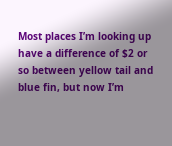Most places I’m looking up have a difference of $2 or so between yellow tail and blue fin, but now I’m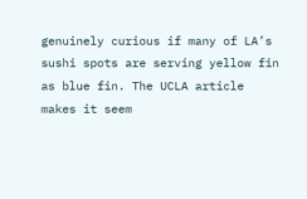genuinely curious if many of LA’s sushi spots are serving yellow fin as blue fin. The UCLA article makes it seem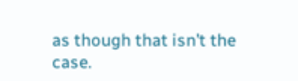as though that isn’t the case.